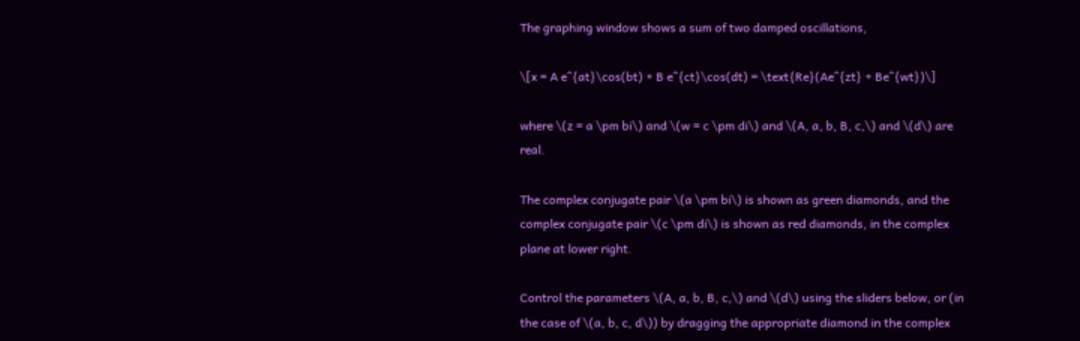The graphing window shows a sum of two damped oscillations,

\[x = A e^{at}\cos(bt) + B e^{ct}\cos(dt) = \text{Re}(Ae^{zt} + Be^{wt})\]

where \(z = a \pm bi\) and \(w = c \pm di\) and \(A, a, b, B, c,\) and \(d\) are real.

The complex conjugate pair \(a \pm bi\) is shown as green diamonds, and the complex conjugate pair \(c \pm di\) is shown as red diamonds, in the complex plane at lower right.

Control the parameters \(A, a, b, B, c,\) and \(d\) using the sliders below, or (in the case of \(a, b, c, d\)) by dragging the appropriate diamond in the complex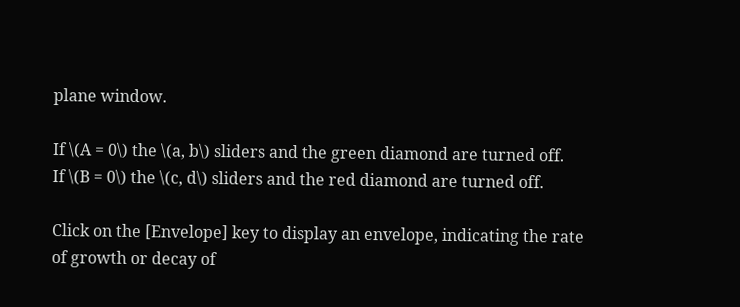plane window.

If \(A = 0\) the \(a, b\) sliders and the green diamond are turned off.
If \(B = 0\) the \(c, d\) sliders and the red diamond are turned off.

Click on the [Envelope] key to display an envelope, indicating the rate of growth or decay of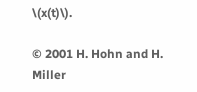\(x(t)\).

© 2001 H. Hohn and H. Miller